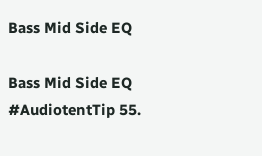Bass Mid Side EQ

Bass Mid Side EQ
#AudiotentTip 55.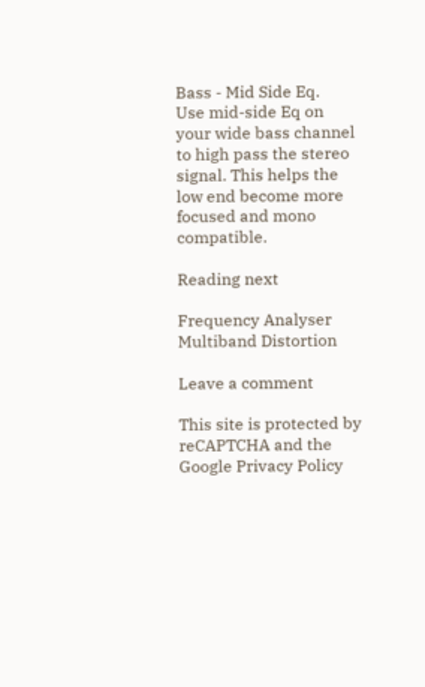Bass - Mid Side Eq.
Use mid-side Eq on your wide bass channel to high pass the stereo signal. This helps the low end become more focused and mono compatible.

Reading next

Frequency Analyser
Multiband Distortion

Leave a comment

This site is protected by reCAPTCHA and the Google Privacy Policy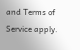and Terms of Service apply.